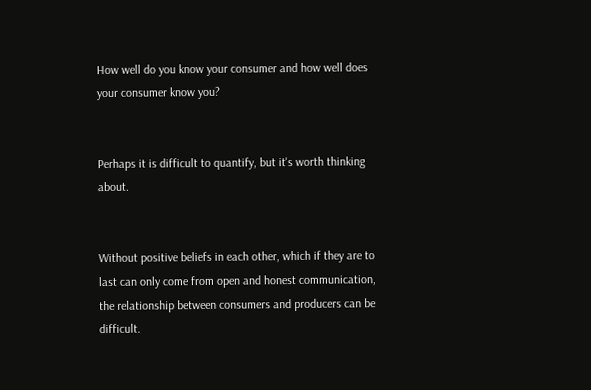How well do you know your consumer and how well does your consumer know you?


Perhaps it is difficult to quantify, but it's worth thinking about.


Without positive beliefs in each other, which if they are to last can only come from open and honest communication, the relationship between consumers and producers can be difficult.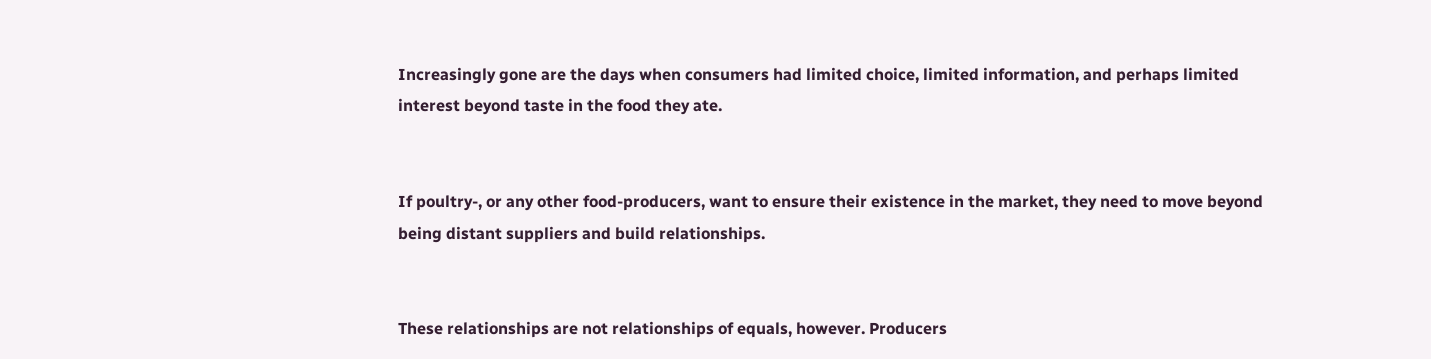Increasingly gone are the days when consumers had limited choice, limited information, and perhaps limited interest beyond taste in the food they ate.


If poultry-, or any other food-producers, want to ensure their existence in the market, they need to move beyond being distant suppliers and build relationships.


These relationships are not relationships of equals, however. Producers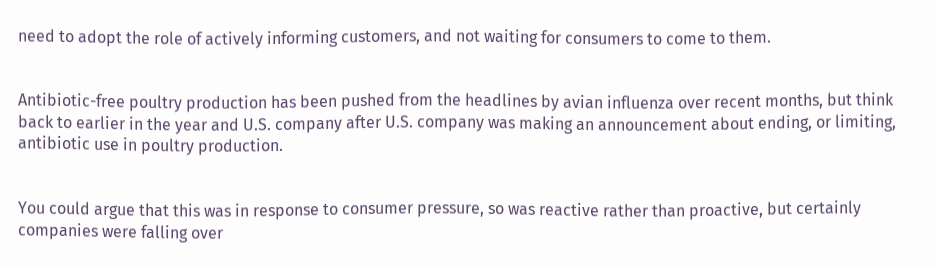need to adopt the role of actively informing customers, and not waiting for consumers to come to them.


Antibiotic-free poultry production has been pushed from the headlines by avian influenza over recent months, but think back to earlier in the year and U.S. company after U.S. company was making an announcement about ending, or limiting, antibiotic use in poultry production.


You could argue that this was in response to consumer pressure, so was reactive rather than proactive, but certainly companies were falling over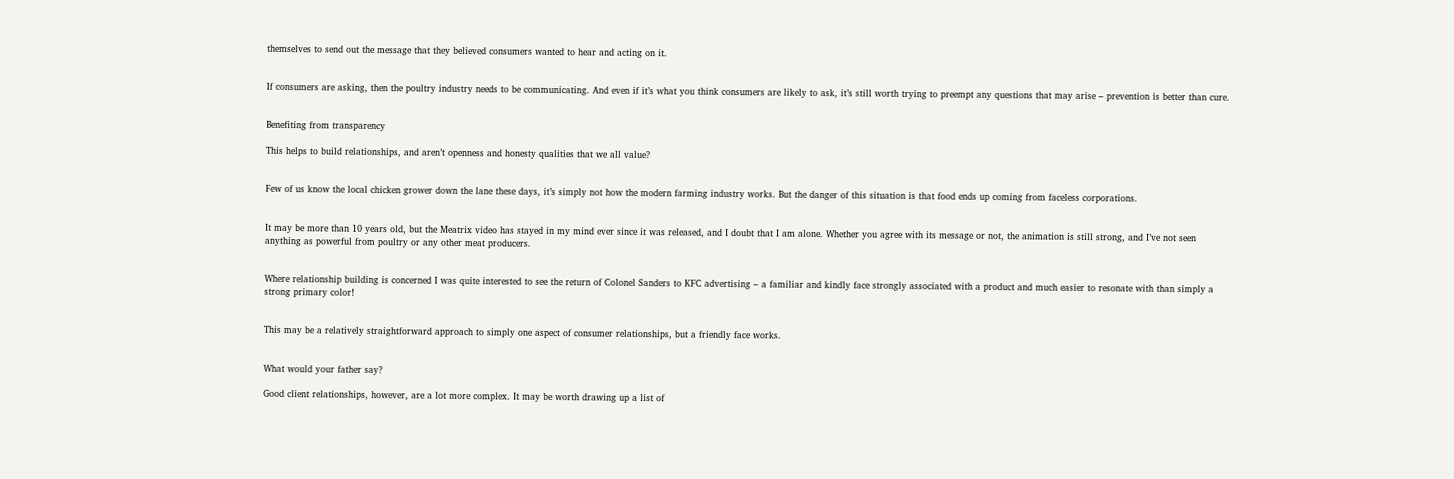themselves to send out the message that they believed consumers wanted to hear and acting on it.


If consumers are asking, then the poultry industry needs to be communicating. And even if it’s what you think consumers are likely to ask, it’s still worth trying to preempt any questions that may arise – prevention is better than cure.


Benefiting from transparency

This helps to build relationships, and aren’t openness and honesty qualities that we all value?


Few of us know the local chicken grower down the lane these days, it’s simply not how the modern farming industry works. But the danger of this situation is that food ends up coming from faceless corporations.


It may be more than 10 years old, but the Meatrix video has stayed in my mind ever since it was released, and I doubt that I am alone. Whether you agree with its message or not, the animation is still strong, and I’ve not seen anything as powerful from poultry or any other meat producers.


Where relationship building is concerned I was quite interested to see the return of Colonel Sanders to KFC advertising – a familiar and kindly face strongly associated with a product and much easier to resonate with than simply a strong primary color!


This may be a relatively straightforward approach to simply one aspect of consumer relationships, but a friendly face works.


What would your father say?

Good client relationships, however, are a lot more complex. It may be worth drawing up a list of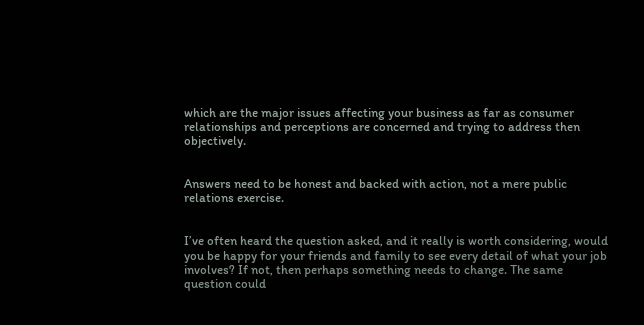which are the major issues affecting your business as far as consumer relationships and perceptions are concerned and trying to address then objectively.


Answers need to be honest and backed with action, not a mere public relations exercise.


I’ve often heard the question asked, and it really is worth considering, would you be happy for your friends and family to see every detail of what your job involves? If not, then perhaps something needs to change. The same question could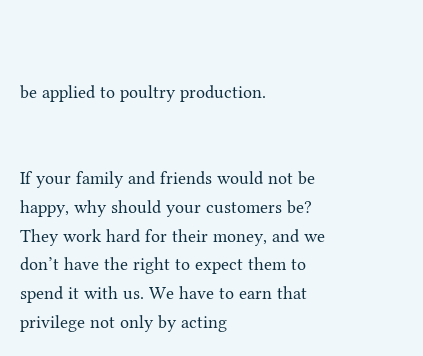be applied to poultry production.


If your family and friends would not be happy, why should your customers be? They work hard for their money, and we don’t have the right to expect them to spend it with us. We have to earn that privilege not only by acting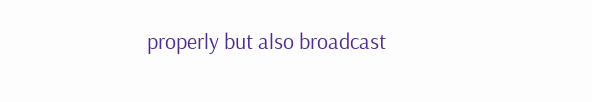properly but also broadcast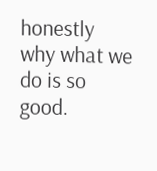honestly why what we do is so good.